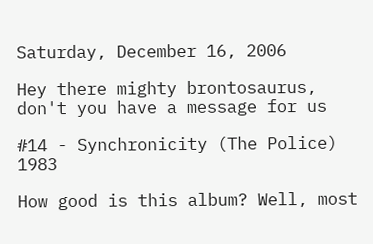Saturday, December 16, 2006

Hey there mighty brontosaurus, don't you have a message for us

#14 - Synchronicity (The Police) 1983

How good is this album? Well, most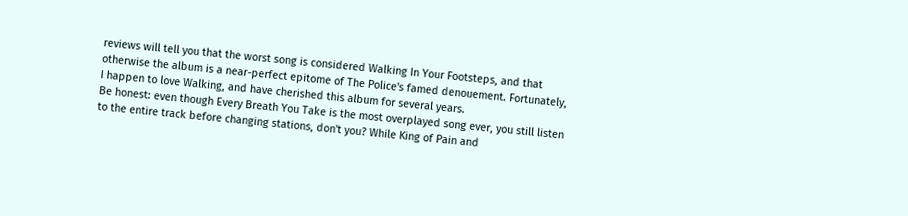reviews will tell you that the worst song is considered Walking In Your Footsteps, and that otherwise the album is a near-perfect epitome of The Police's famed denouement. Fortunately, I happen to love Walking, and have cherished this album for several years.
Be honest: even though Every Breath You Take is the most overplayed song ever, you still listen to the entire track before changing stations, don't you? While King of Pain and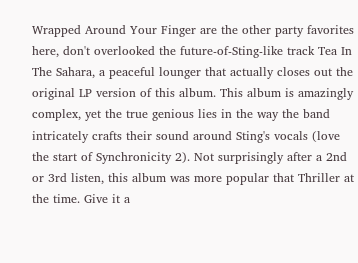Wrapped Around Your Finger are the other party favorites here, don't overlooked the future-of-Sting-like track Tea In The Sahara, a peaceful lounger that actually closes out the original LP version of this album. This album is amazingly complex, yet the true genious lies in the way the band intricately crafts their sound around Sting's vocals (love the start of Synchronicity 2). Not surprisingly after a 2nd or 3rd listen, this album was more popular that Thriller at the time. Give it a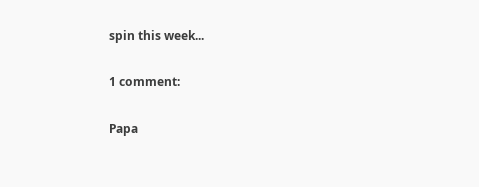spin this week...

1 comment:

Papa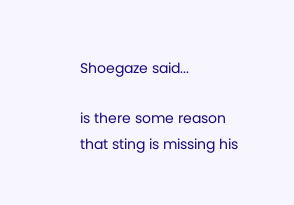Shoegaze said...

is there some reason that sting is missing his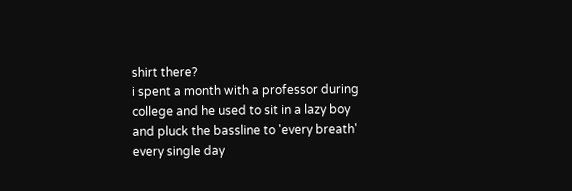shirt there?
i spent a month with a professor during college and he used to sit in a lazy boy and pluck the bassline to 'every breath' every single day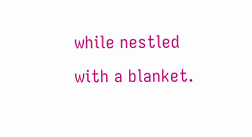while nestled with a blanket.